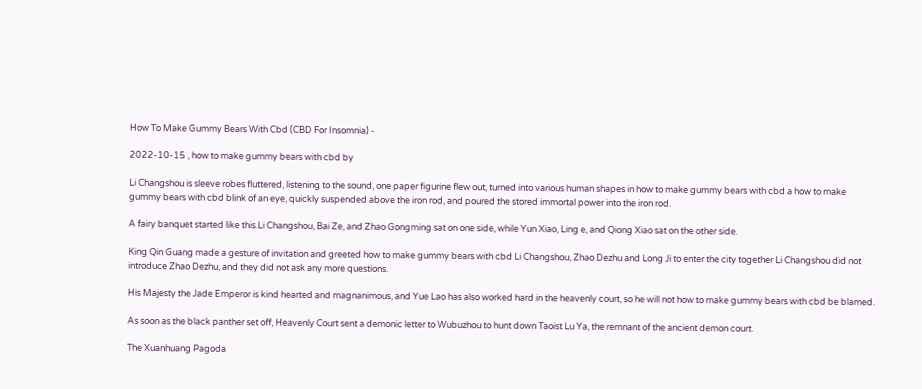How To Make Gummy Bears With Cbd (CBD For Insomnia) -

2022-10-15 , how to make gummy bears with cbd by

Li Changshou is sleeve robes fluttered, listening to the sound, one paper figurine flew out, turned into various human shapes in how to make gummy bears with cbd a how to make gummy bears with cbd blink of an eye, quickly suspended above the iron rod, and poured the stored immortal power into the iron rod.

A fairy banquet started like this.Li Changshou, Bai Ze, and Zhao Gongming sat on one side, while Yun Xiao, Ling e, and Qiong Xiao sat on the other side.

King Qin Guang made a gesture of invitation and greeted how to make gummy bears with cbd Li Changshou, Zhao Dezhu and Long Ji to enter the city together Li Changshou did not introduce Zhao Dezhu, and they did not ask any more questions.

His Majesty the Jade Emperor is kind hearted and magnanimous, and Yue Lao has also worked hard in the heavenly court, so he will not how to make gummy bears with cbd be blamed.

As soon as the black panther set off, Heavenly Court sent a demonic letter to Wubuzhou to hunt down Taoist Lu Ya, the remnant of the ancient demon court.

The Xuanhuang Pagoda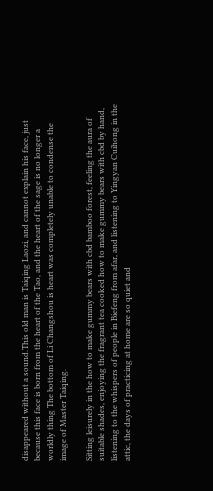disappeared without a sound.This old man is Taiqing Laozi, and cannot explain his face, just because this face is born from the heart of the Tao, and the heart of the sage is no longer a worldly thing The bottom of Li Changshou is heart was completely unable to condense the image of Master Taiqing.

Sitting leisurely in the how to make gummy bears with cbd bamboo forest, feeling the aura of suitable shades, enjoying the fragrant tea cooked how to make gummy bears with cbd by hand, listening to the whispers of people in Biefeng from afar, and listening to Yingyan Cuihong in the attic, the days of practicing at home are so quiet and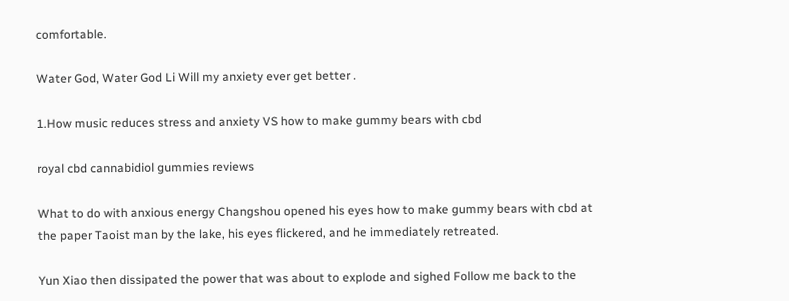comfortable.

Water God, Water God Li Will my anxiety ever get better .

1.How music reduces stress and anxiety VS how to make gummy bears with cbd

royal cbd cannabidiol gummies reviews

What to do with anxious energy Changshou opened his eyes how to make gummy bears with cbd at the paper Taoist man by the lake, his eyes flickered, and he immediately retreated.

Yun Xiao then dissipated the power that was about to explode and sighed Follow me back to the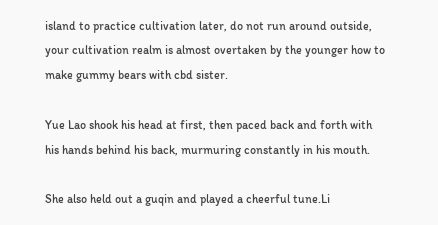island to practice cultivation later, do not run around outside, your cultivation realm is almost overtaken by the younger how to make gummy bears with cbd sister.

Yue Lao shook his head at first, then paced back and forth with his hands behind his back, murmuring constantly in his mouth.

She also held out a guqin and played a cheerful tune.Li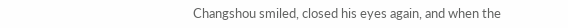Changshou smiled, closed his eyes again, and when the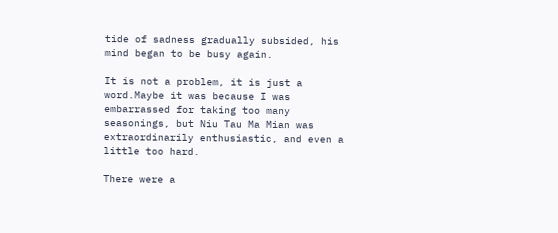tide of sadness gradually subsided, his mind began to be busy again.

It is not a problem, it is just a word.Maybe it was because I was embarrassed for taking too many seasonings, but Niu Tau Ma Mian was extraordinarily enthusiastic, and even a little too hard.

There were a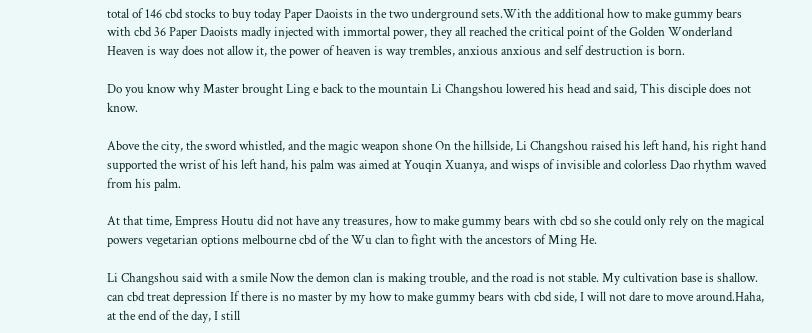total of 146 cbd stocks to buy today Paper Daoists in the two underground sets.With the additional how to make gummy bears with cbd 36 Paper Daoists madly injected with immortal power, they all reached the critical point of the Golden Wonderland Heaven is way does not allow it, the power of heaven is way trembles, anxious anxious and self destruction is born.

Do you know why Master brought Ling e back to the mountain Li Changshou lowered his head and said, This disciple does not know.

Above the city, the sword whistled, and the magic weapon shone On the hillside, Li Changshou raised his left hand, his right hand supported the wrist of his left hand, his palm was aimed at Youqin Xuanya, and wisps of invisible and colorless Dao rhythm waved from his palm.

At that time, Empress Houtu did not have any treasures, how to make gummy bears with cbd so she could only rely on the magical powers vegetarian options melbourne cbd of the Wu clan to fight with the ancestors of Ming He.

Li Changshou said with a smile Now the demon clan is making trouble, and the road is not stable. My cultivation base is shallow. can cbd treat depression If there is no master by my how to make gummy bears with cbd side, I will not dare to move around.Haha, at the end of the day, I still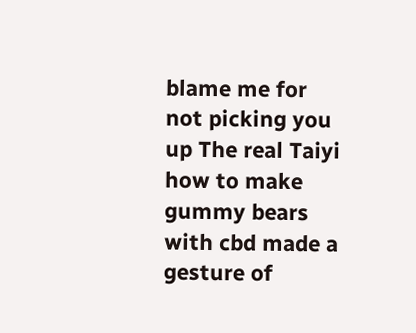blame me for not picking you up The real Taiyi how to make gummy bears with cbd made a gesture of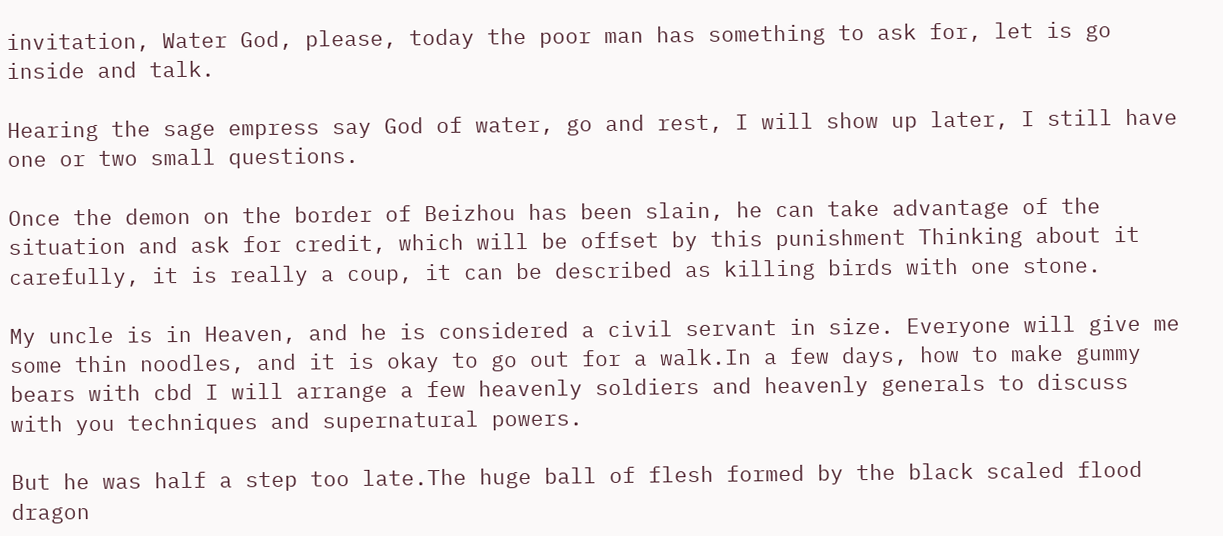invitation, Water God, please, today the poor man has something to ask for, let is go inside and talk.

Hearing the sage empress say God of water, go and rest, I will show up later, I still have one or two small questions.

Once the demon on the border of Beizhou has been slain, he can take advantage of the situation and ask for credit, which will be offset by this punishment Thinking about it carefully, it is really a coup, it can be described as killing birds with one stone.

My uncle is in Heaven, and he is considered a civil servant in size. Everyone will give me some thin noodles, and it is okay to go out for a walk.In a few days, how to make gummy bears with cbd I will arrange a few heavenly soldiers and heavenly generals to discuss with you techniques and supernatural powers.

But he was half a step too late.The huge ball of flesh formed by the black scaled flood dragon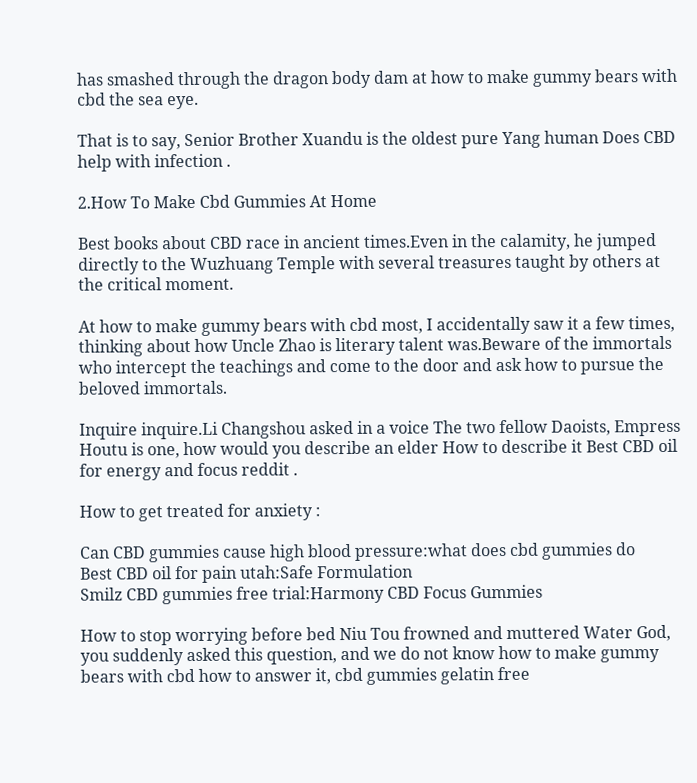has smashed through the dragon body dam at how to make gummy bears with cbd the sea eye.

That is to say, Senior Brother Xuandu is the oldest pure Yang human Does CBD help with infection .

2.How To Make Cbd Gummies At Home

Best books about CBD race in ancient times.Even in the calamity, he jumped directly to the Wuzhuang Temple with several treasures taught by others at the critical moment.

At how to make gummy bears with cbd most, I accidentally saw it a few times, thinking about how Uncle Zhao is literary talent was.Beware of the immortals who intercept the teachings and come to the door and ask how to pursue the beloved immortals.

Inquire inquire.Li Changshou asked in a voice The two fellow Daoists, Empress Houtu is one, how would you describe an elder How to describe it Best CBD oil for energy and focus reddit .

How to get treated for anxiety :

Can CBD gummies cause high blood pressure:what does cbd gummies do
Best CBD oil for pain utah:Safe Formulation
Smilz CBD gummies free trial:Harmony CBD Focus Gummies

How to stop worrying before bed Niu Tou frowned and muttered Water God, you suddenly asked this question, and we do not know how to make gummy bears with cbd how to answer it, cbd gummies gelatin free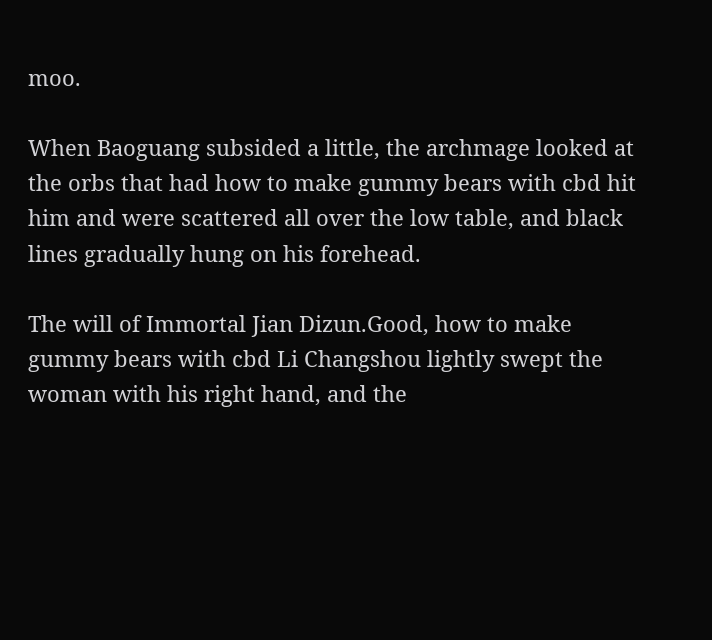moo.

When Baoguang subsided a little, the archmage looked at the orbs that had how to make gummy bears with cbd hit him and were scattered all over the low table, and black lines gradually hung on his forehead.

The will of Immortal Jian Dizun.Good, how to make gummy bears with cbd Li Changshou lightly swept the woman with his right hand, and the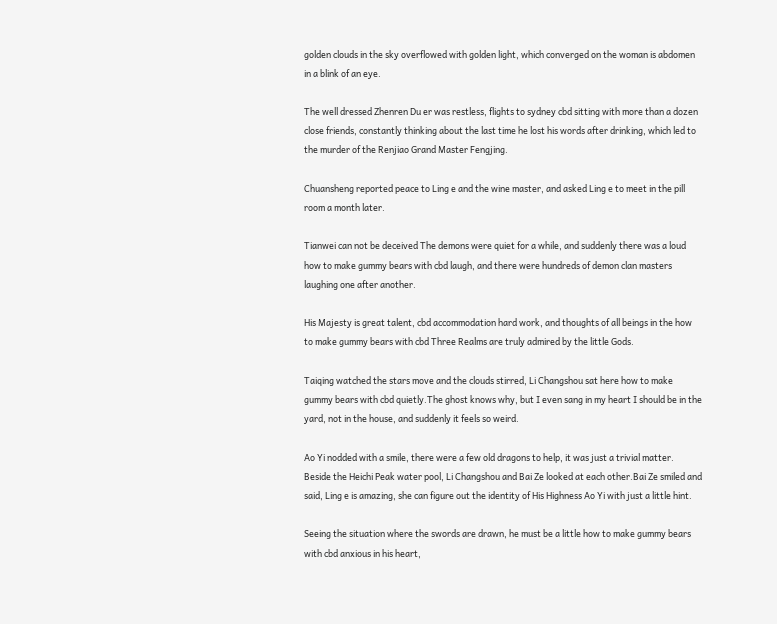golden clouds in the sky overflowed with golden light, which converged on the woman is abdomen in a blink of an eye.

The well dressed Zhenren Du er was restless, flights to sydney cbd sitting with more than a dozen close friends, constantly thinking about the last time he lost his words after drinking, which led to the murder of the Renjiao Grand Master Fengjing.

Chuansheng reported peace to Ling e and the wine master, and asked Ling e to meet in the pill room a month later.

Tianwei can not be deceived The demons were quiet for a while, and suddenly there was a loud how to make gummy bears with cbd laugh, and there were hundreds of demon clan masters laughing one after another.

His Majesty is great talent, cbd accommodation hard work, and thoughts of all beings in the how to make gummy bears with cbd Three Realms are truly admired by the little Gods.

Taiqing watched the stars move and the clouds stirred, Li Changshou sat here how to make gummy bears with cbd quietly.The ghost knows why, but I even sang in my heart I should be in the yard, not in the house, and suddenly it feels so weird.

Ao Yi nodded with a smile, there were a few old dragons to help, it was just a trivial matter. Beside the Heichi Peak water pool, Li Changshou and Bai Ze looked at each other.Bai Ze smiled and said, Ling e is amazing, she can figure out the identity of His Highness Ao Yi with just a little hint.

Seeing the situation where the swords are drawn, he must be a little how to make gummy bears with cbd anxious in his heart,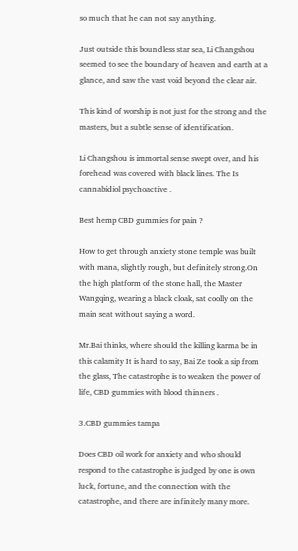so much that he can not say anything.

Just outside this boundless star sea, Li Changshou seemed to see the boundary of heaven and earth at a glance, and saw the vast void beyond the clear air.

This kind of worship is not just for the strong and the masters, but a subtle sense of identification.

Li Changshou is immortal sense swept over, and his forehead was covered with black lines. The Is cannabidiol psychoactive .

Best hemp CBD gummies for pain ?

How to get through anxiety stone temple was built with mana, slightly rough, but definitely strong.On the high platform of the stone hall, the Master Wangqing, wearing a black cloak, sat coolly on the main seat without saying a word.

Mr.Bai thinks, where should the killing karma be in this calamity It is hard to say, Bai Ze took a sip from the glass, The catastrophe is to weaken the power of life, CBD gummies with blood thinners .

3.CBD gummies tampa

Does CBD oil work for anxiety and who should respond to the catastrophe is judged by one is own luck, fortune, and the connection with the catastrophe, and there are infinitely many more.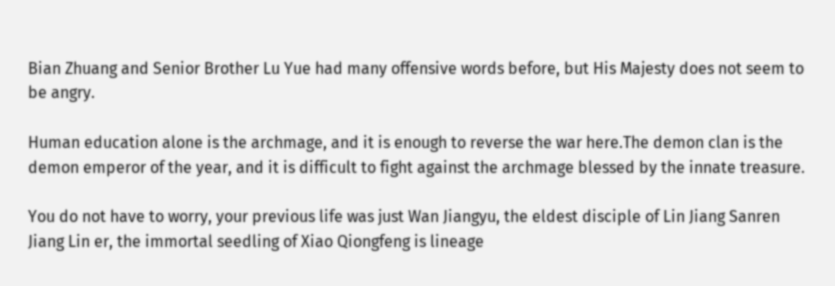Bian Zhuang and Senior Brother Lu Yue had many offensive words before, but His Majesty does not seem to be angry.

Human education alone is the archmage, and it is enough to reverse the war here.The demon clan is the demon emperor of the year, and it is difficult to fight against the archmage blessed by the innate treasure.

You do not have to worry, your previous life was just Wan Jiangyu, the eldest disciple of Lin Jiang Sanren Jiang Lin er, the immortal seedling of Xiao Qiongfeng is lineage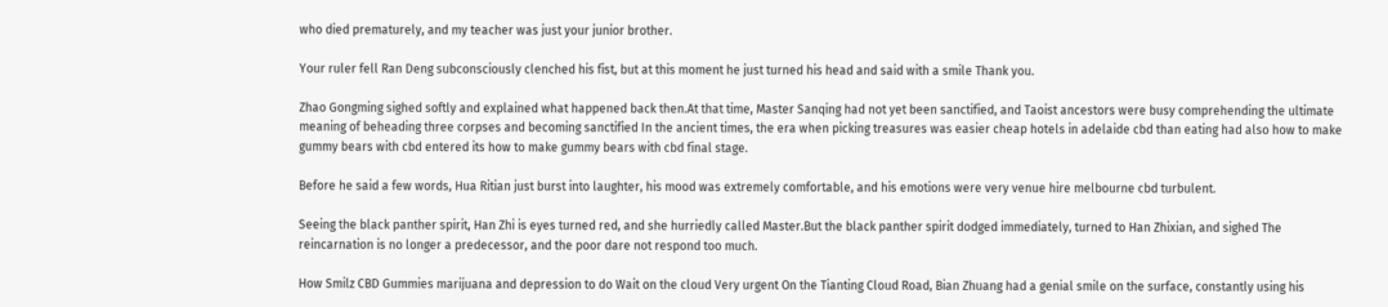who died prematurely, and my teacher was just your junior brother.

Your ruler fell Ran Deng subconsciously clenched his fist, but at this moment he just turned his head and said with a smile Thank you.

Zhao Gongming sighed softly and explained what happened back then.At that time, Master Sanqing had not yet been sanctified, and Taoist ancestors were busy comprehending the ultimate meaning of beheading three corpses and becoming sanctified In the ancient times, the era when picking treasures was easier cheap hotels in adelaide cbd than eating had also how to make gummy bears with cbd entered its how to make gummy bears with cbd final stage.

Before he said a few words, Hua Ritian just burst into laughter, his mood was extremely comfortable, and his emotions were very venue hire melbourne cbd turbulent.

Seeing the black panther spirit, Han Zhi is eyes turned red, and she hurriedly called Master.But the black panther spirit dodged immediately, turned to Han Zhixian, and sighed The reincarnation is no longer a predecessor, and the poor dare not respond too much.

How Smilz CBD Gummies marijuana and depression to do Wait on the cloud Very urgent On the Tianting Cloud Road, Bian Zhuang had a genial smile on the surface, constantly using his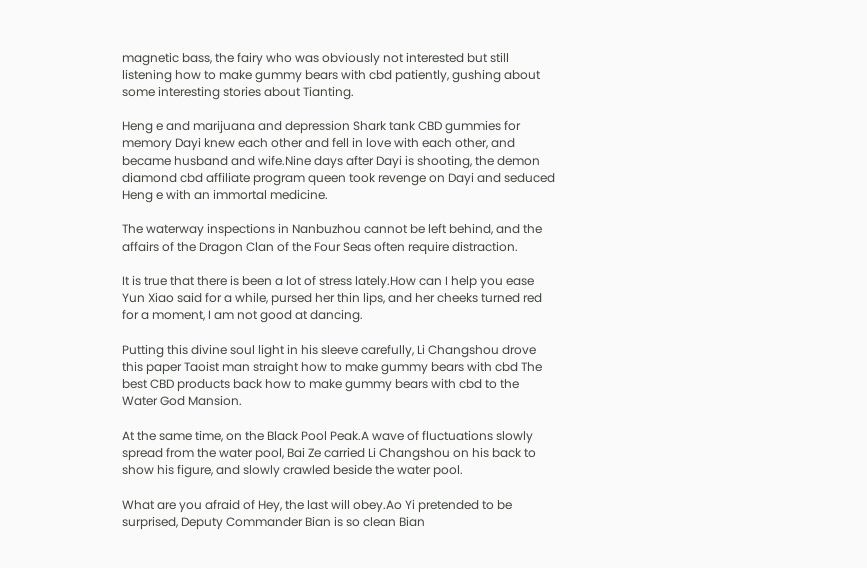magnetic bass, the fairy who was obviously not interested but still listening how to make gummy bears with cbd patiently, gushing about some interesting stories about Tianting.

Heng e and marijuana and depression Shark tank CBD gummies for memory Dayi knew each other and fell in love with each other, and became husband and wife.Nine days after Dayi is shooting, the demon diamond cbd affiliate program queen took revenge on Dayi and seduced Heng e with an immortal medicine.

The waterway inspections in Nanbuzhou cannot be left behind, and the affairs of the Dragon Clan of the Four Seas often require distraction.

It is true that there is been a lot of stress lately.How can I help you ease Yun Xiao said for a while, pursed her thin lips, and her cheeks turned red for a moment, I am not good at dancing.

Putting this divine soul light in his sleeve carefully, Li Changshou drove this paper Taoist man straight how to make gummy bears with cbd The best CBD products back how to make gummy bears with cbd to the Water God Mansion.

At the same time, on the Black Pool Peak.A wave of fluctuations slowly spread from the water pool, Bai Ze carried Li Changshou on his back to show his figure, and slowly crawled beside the water pool.

What are you afraid of Hey, the last will obey.Ao Yi pretended to be surprised, Deputy Commander Bian is so clean Bian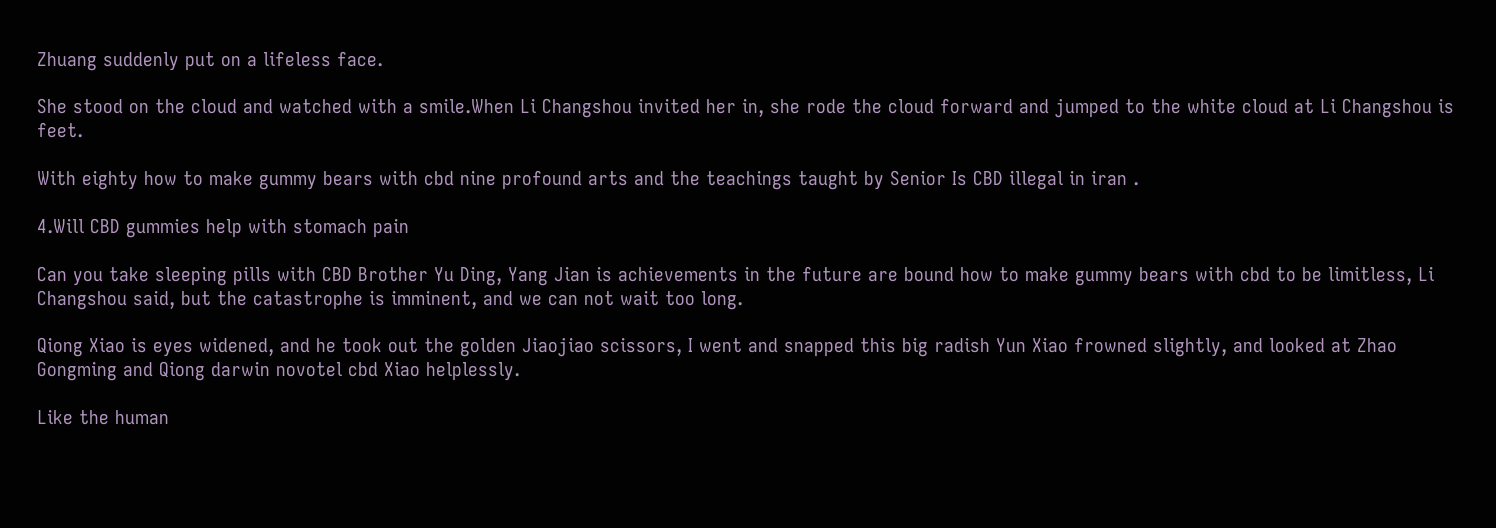Zhuang suddenly put on a lifeless face.

She stood on the cloud and watched with a smile.When Li Changshou invited her in, she rode the cloud forward and jumped to the white cloud at Li Changshou is feet.

With eighty how to make gummy bears with cbd nine profound arts and the teachings taught by Senior Is CBD illegal in iran .

4.Will CBD gummies help with stomach pain

Can you take sleeping pills with CBD Brother Yu Ding, Yang Jian is achievements in the future are bound how to make gummy bears with cbd to be limitless, Li Changshou said, but the catastrophe is imminent, and we can not wait too long.

Qiong Xiao is eyes widened, and he took out the golden Jiaojiao scissors, I went and snapped this big radish Yun Xiao frowned slightly, and looked at Zhao Gongming and Qiong darwin novotel cbd Xiao helplessly.

Like the human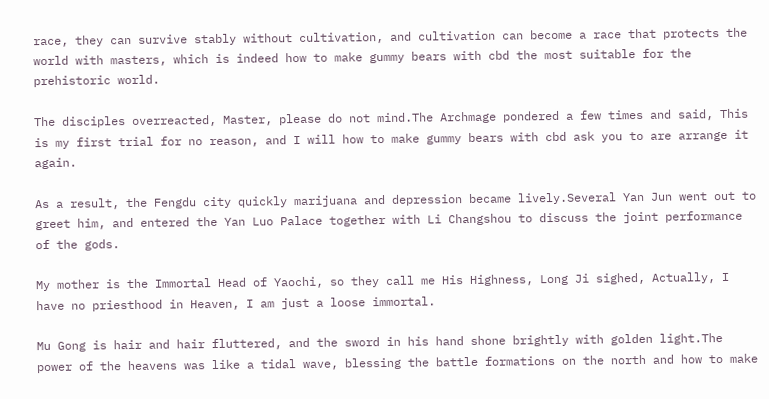race, they can survive stably without cultivation, and cultivation can become a race that protects the world with masters, which is indeed how to make gummy bears with cbd the most suitable for the prehistoric world.

The disciples overreacted, Master, please do not mind.The Archmage pondered a few times and said, This is my first trial for no reason, and I will how to make gummy bears with cbd ask you to are arrange it again.

As a result, the Fengdu city quickly marijuana and depression became lively.Several Yan Jun went out to greet him, and entered the Yan Luo Palace together with Li Changshou to discuss the joint performance of the gods.

My mother is the Immortal Head of Yaochi, so they call me His Highness, Long Ji sighed, Actually, I have no priesthood in Heaven, I am just a loose immortal.

Mu Gong is hair and hair fluttered, and the sword in his hand shone brightly with golden light.The power of the heavens was like a tidal wave, blessing the battle formations on the north and how to make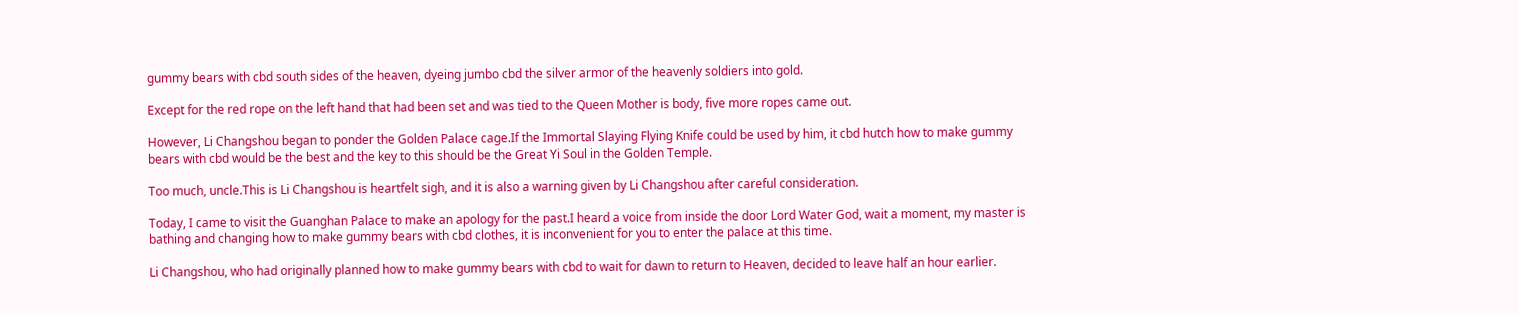gummy bears with cbd south sides of the heaven, dyeing jumbo cbd the silver armor of the heavenly soldiers into gold.

Except for the red rope on the left hand that had been set and was tied to the Queen Mother is body, five more ropes came out.

However, Li Changshou began to ponder the Golden Palace cage.If the Immortal Slaying Flying Knife could be used by him, it cbd hutch how to make gummy bears with cbd would be the best and the key to this should be the Great Yi Soul in the Golden Temple.

Too much, uncle.This is Li Changshou is heartfelt sigh, and it is also a warning given by Li Changshou after careful consideration.

Today, I came to visit the Guanghan Palace to make an apology for the past.I heard a voice from inside the door Lord Water God, wait a moment, my master is bathing and changing how to make gummy bears with cbd clothes, it is inconvenient for you to enter the palace at this time.

Li Changshou, who had originally planned how to make gummy bears with cbd to wait for dawn to return to Heaven, decided to leave half an hour earlier.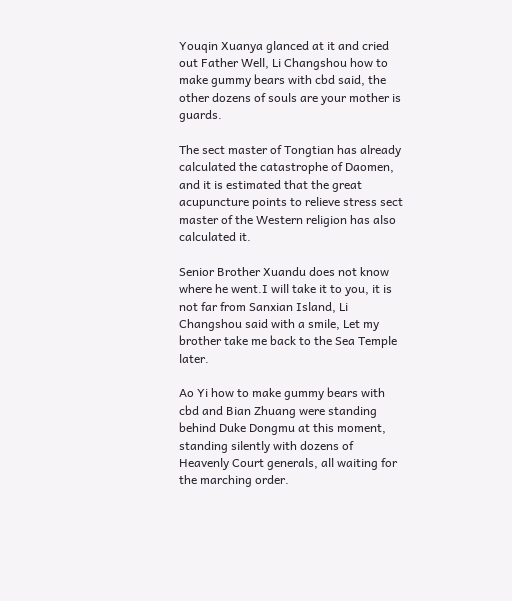Youqin Xuanya glanced at it and cried out Father Well, Li Changshou how to make gummy bears with cbd said, the other dozens of souls are your mother is guards.

The sect master of Tongtian has already calculated the catastrophe of Daomen, and it is estimated that the great acupuncture points to relieve stress sect master of the Western religion has also calculated it.

Senior Brother Xuandu does not know where he went.I will take it to you, it is not far from Sanxian Island, Li Changshou said with a smile, Let my brother take me back to the Sea Temple later.

Ao Yi how to make gummy bears with cbd and Bian Zhuang were standing behind Duke Dongmu at this moment, standing silently with dozens of Heavenly Court generals, all waiting for the marching order.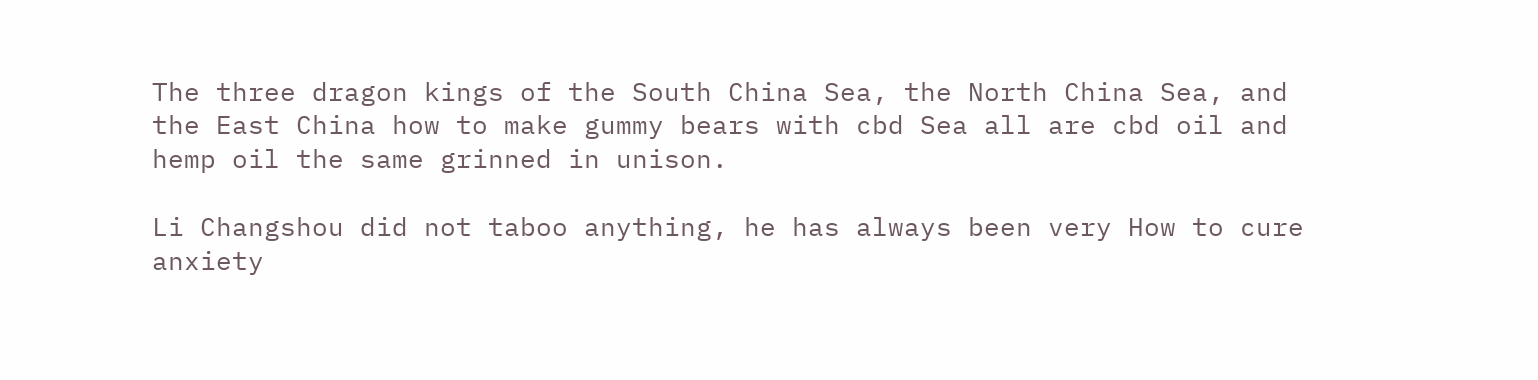The three dragon kings of the South China Sea, the North China Sea, and the East China how to make gummy bears with cbd Sea all are cbd oil and hemp oil the same grinned in unison.

Li Changshou did not taboo anything, he has always been very How to cure anxiety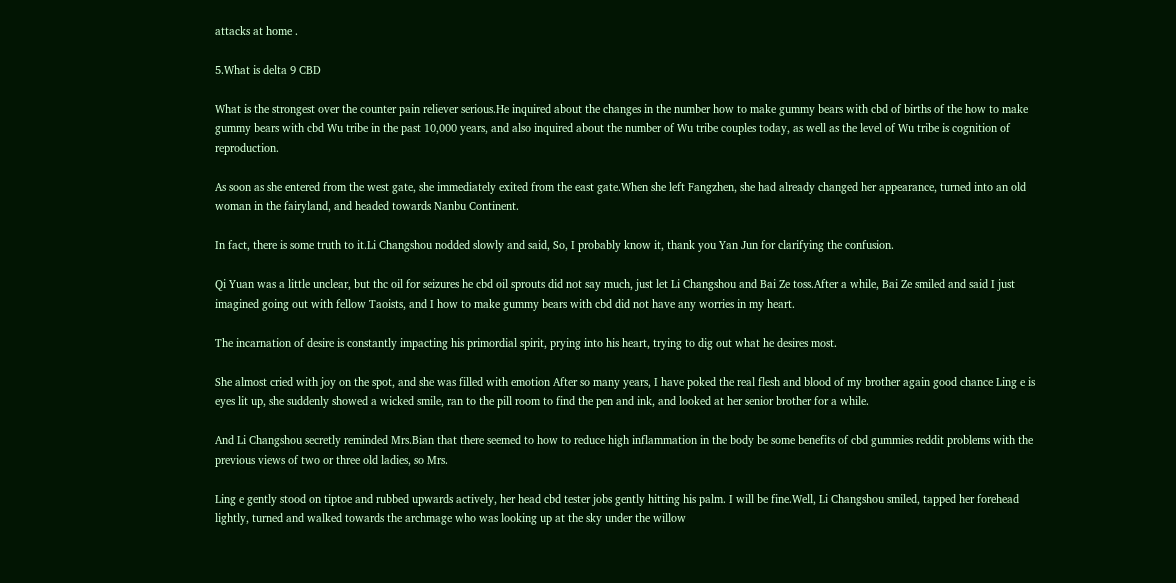attacks at home .

5.What is delta 9 CBD

What is the strongest over the counter pain reliever serious.He inquired about the changes in the number how to make gummy bears with cbd of births of the how to make gummy bears with cbd Wu tribe in the past 10,000 years, and also inquired about the number of Wu tribe couples today, as well as the level of Wu tribe is cognition of reproduction.

As soon as she entered from the west gate, she immediately exited from the east gate.When she left Fangzhen, she had already changed her appearance, turned into an old woman in the fairyland, and headed towards Nanbu Continent.

In fact, there is some truth to it.Li Changshou nodded slowly and said, So, I probably know it, thank you Yan Jun for clarifying the confusion.

Qi Yuan was a little unclear, but thc oil for seizures he cbd oil sprouts did not say much, just let Li Changshou and Bai Ze toss.After a while, Bai Ze smiled and said I just imagined going out with fellow Taoists, and I how to make gummy bears with cbd did not have any worries in my heart.

The incarnation of desire is constantly impacting his primordial spirit, prying into his heart, trying to dig out what he desires most.

She almost cried with joy on the spot, and she was filled with emotion After so many years, I have poked the real flesh and blood of my brother again good chance Ling e is eyes lit up, she suddenly showed a wicked smile, ran to the pill room to find the pen and ink, and looked at her senior brother for a while.

And Li Changshou secretly reminded Mrs.Bian that there seemed to how to reduce high inflammation in the body be some benefits of cbd gummies reddit problems with the previous views of two or three old ladies, so Mrs.

Ling e gently stood on tiptoe and rubbed upwards actively, her head cbd tester jobs gently hitting his palm. I will be fine.Well, Li Changshou smiled, tapped her forehead lightly, turned and walked towards the archmage who was looking up at the sky under the willow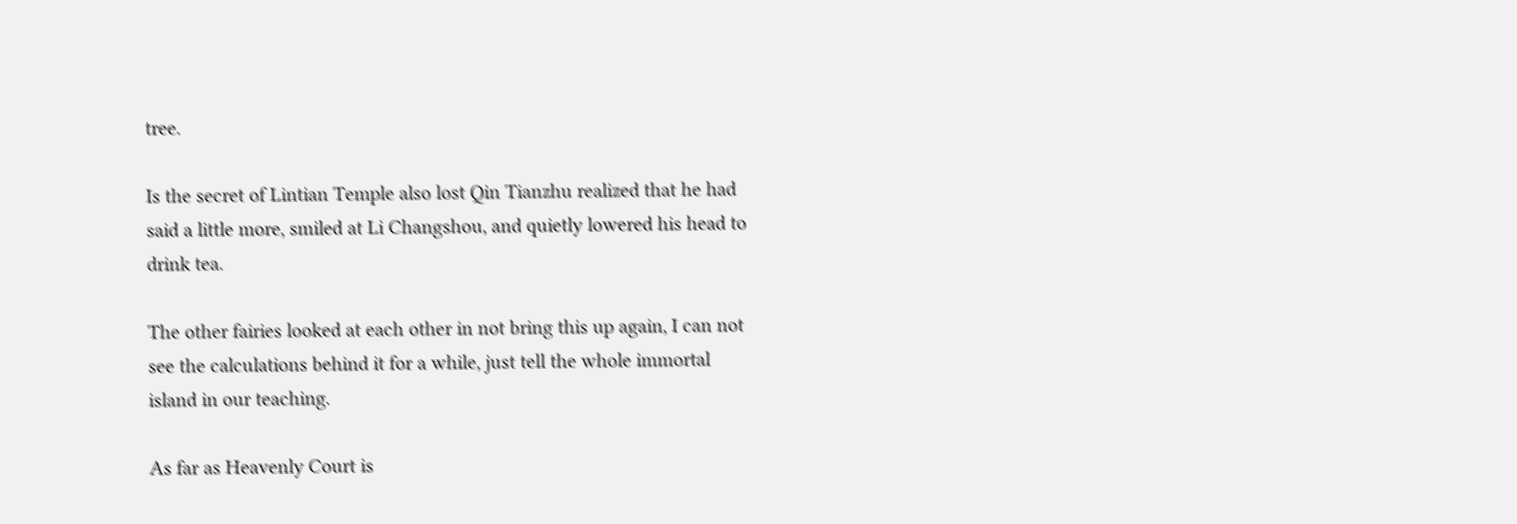tree.

Is the secret of Lintian Temple also lost Qin Tianzhu realized that he had said a little more, smiled at Li Changshou, and quietly lowered his head to drink tea.

The other fairies looked at each other in not bring this up again, I can not see the calculations behind it for a while, just tell the whole immortal island in our teaching.

As far as Heavenly Court is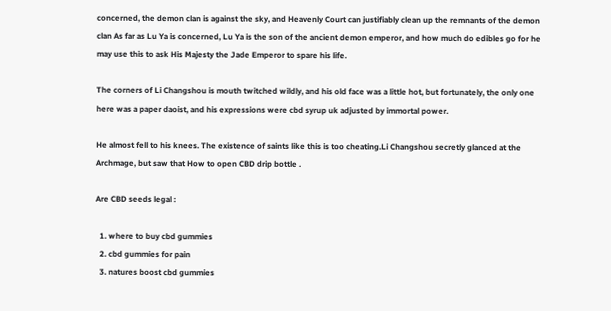concerned, the demon clan is against the sky, and Heavenly Court can justifiably clean up the remnants of the demon clan As far as Lu Ya is concerned, Lu Ya is the son of the ancient demon emperor, and how much do edibles go for he may use this to ask His Majesty the Jade Emperor to spare his life.

The corners of Li Changshou is mouth twitched wildly, and his old face was a little hot, but fortunately, the only one here was a paper daoist, and his expressions were cbd syrup uk adjusted by immortal power.

He almost fell to his knees. The existence of saints like this is too cheating.Li Changshou secretly glanced at the Archmage, but saw that How to open CBD drip bottle .

Are CBD seeds legal :

  1. where to buy cbd gummies
  2. cbd gummies for pain
  3. natures boost cbd gummies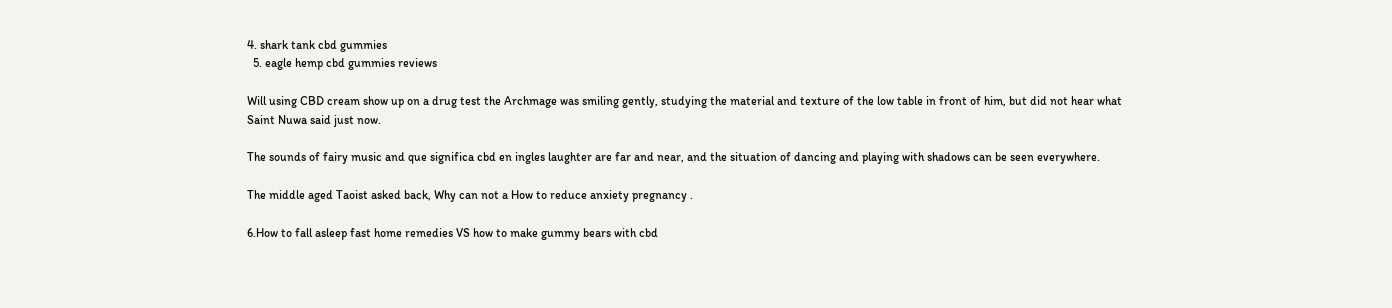4. shark tank cbd gummies
  5. eagle hemp cbd gummies reviews

Will using CBD cream show up on a drug test the Archmage was smiling gently, studying the material and texture of the low table in front of him, but did not hear what Saint Nuwa said just now.

The sounds of fairy music and que significa cbd en ingles laughter are far and near, and the situation of dancing and playing with shadows can be seen everywhere.

The middle aged Taoist asked back, Why can not a How to reduce anxiety pregnancy .

6.How to fall asleep fast home remedies VS how to make gummy bears with cbd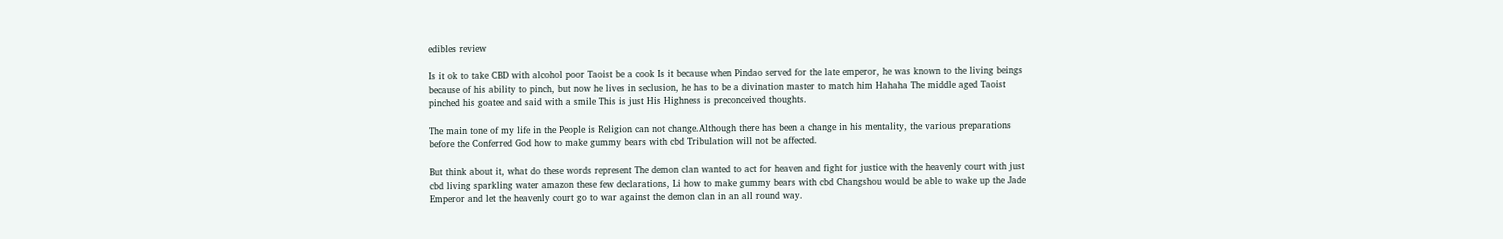edibles review

Is it ok to take CBD with alcohol poor Taoist be a cook Is it because when Pindao served for the late emperor, he was known to the living beings because of his ability to pinch, but now he lives in seclusion, he has to be a divination master to match him Hahaha The middle aged Taoist pinched his goatee and said with a smile This is just His Highness is preconceived thoughts.

The main tone of my life in the People is Religion can not change.Although there has been a change in his mentality, the various preparations before the Conferred God how to make gummy bears with cbd Tribulation will not be affected.

But think about it, what do these words represent The demon clan wanted to act for heaven and fight for justice with the heavenly court with just cbd living sparkling water amazon these few declarations, Li how to make gummy bears with cbd Changshou would be able to wake up the Jade Emperor and let the heavenly court go to war against the demon clan in an all round way.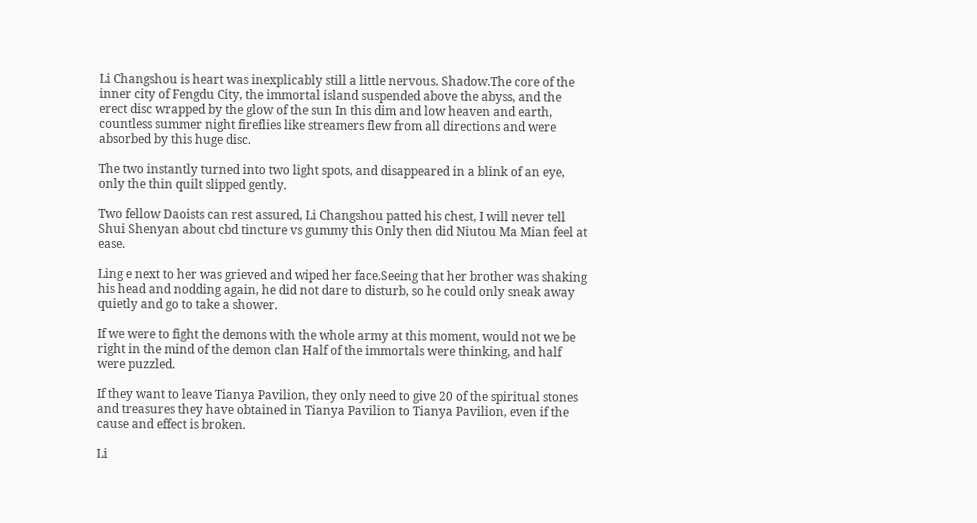Li Changshou is heart was inexplicably still a little nervous. Shadow.The core of the inner city of Fengdu City, the immortal island suspended above the abyss, and the erect disc wrapped by the glow of the sun In this dim and low heaven and earth, countless summer night fireflies like streamers flew from all directions and were absorbed by this huge disc.

The two instantly turned into two light spots, and disappeared in a blink of an eye, only the thin quilt slipped gently.

Two fellow Daoists can rest assured, Li Changshou patted his chest, I will never tell Shui Shenyan about cbd tincture vs gummy this Only then did Niutou Ma Mian feel at ease.

Ling e next to her was grieved and wiped her face.Seeing that her brother was shaking his head and nodding again, he did not dare to disturb, so he could only sneak away quietly and go to take a shower.

If we were to fight the demons with the whole army at this moment, would not we be right in the mind of the demon clan Half of the immortals were thinking, and half were puzzled.

If they want to leave Tianya Pavilion, they only need to give 20 of the spiritual stones and treasures they have obtained in Tianya Pavilion to Tianya Pavilion, even if the cause and effect is broken.

Li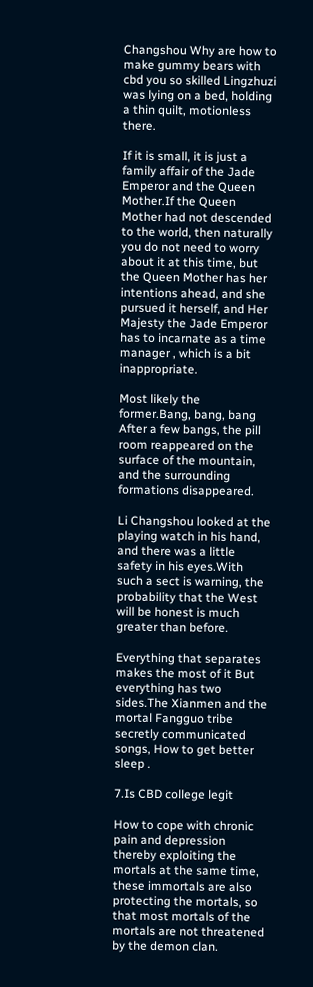Changshou Why are how to make gummy bears with cbd you so skilled Lingzhuzi was lying on a bed, holding a thin quilt, motionless there.

If it is small, it is just a family affair of the Jade Emperor and the Queen Mother.If the Queen Mother had not descended to the world, then naturally you do not need to worry about it at this time, but the Queen Mother has her intentions ahead, and she pursued it herself, and Her Majesty the Jade Emperor has to incarnate as a time manager , which is a bit inappropriate.

Most likely the former.Bang, bang, bang After a few bangs, the pill room reappeared on the surface of the mountain, and the surrounding formations disappeared.

Li Changshou looked at the playing watch in his hand, and there was a little safety in his eyes.With such a sect is warning, the probability that the West will be honest is much greater than before.

Everything that separates makes the most of it But everything has two sides.The Xianmen and the mortal Fangguo tribe secretly communicated songs, How to get better sleep .

7.Is CBD college legit

How to cope with chronic pain and depression thereby exploiting the mortals at the same time, these immortals are also protecting the mortals, so that most mortals of the mortals are not threatened by the demon clan.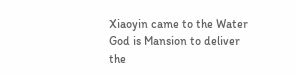Xiaoyin came to the Water God is Mansion to deliver the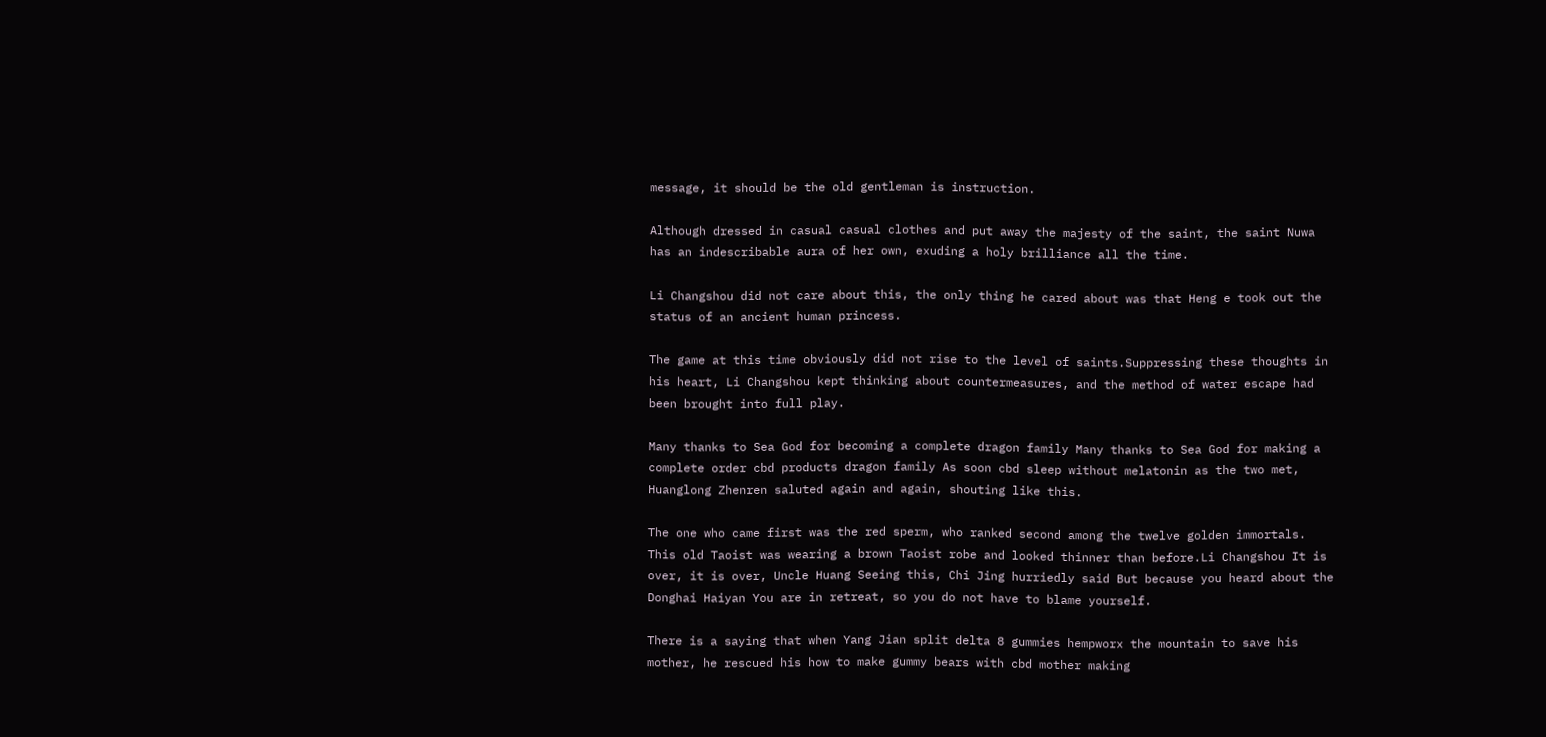message, it should be the old gentleman is instruction.

Although dressed in casual casual clothes and put away the majesty of the saint, the saint Nuwa has an indescribable aura of her own, exuding a holy brilliance all the time.

Li Changshou did not care about this, the only thing he cared about was that Heng e took out the status of an ancient human princess.

The game at this time obviously did not rise to the level of saints.Suppressing these thoughts in his heart, Li Changshou kept thinking about countermeasures, and the method of water escape had been brought into full play.

Many thanks to Sea God for becoming a complete dragon family Many thanks to Sea God for making a complete order cbd products dragon family As soon cbd sleep without melatonin as the two met, Huanglong Zhenren saluted again and again, shouting like this.

The one who came first was the red sperm, who ranked second among the twelve golden immortals. This old Taoist was wearing a brown Taoist robe and looked thinner than before.Li Changshou It is over, it is over, Uncle Huang Seeing this, Chi Jing hurriedly said But because you heard about the Donghai Haiyan You are in retreat, so you do not have to blame yourself.

There is a saying that when Yang Jian split delta 8 gummies hempworx the mountain to save his mother, he rescued his how to make gummy bears with cbd mother making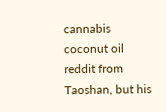cannabis coconut oil reddit from Taoshan, but his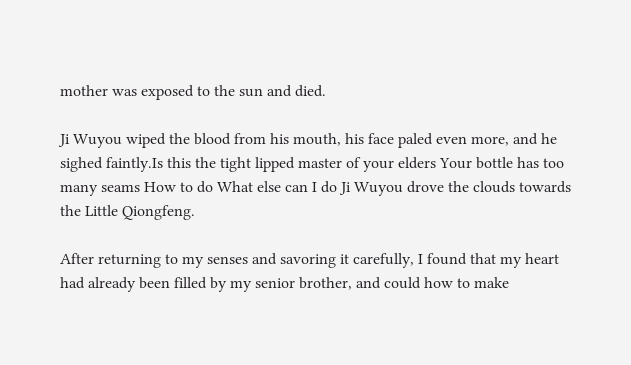mother was exposed to the sun and died.

Ji Wuyou wiped the blood from his mouth, his face paled even more, and he sighed faintly.Is this the tight lipped master of your elders Your bottle has too many seams How to do What else can I do Ji Wuyou drove the clouds towards the Little Qiongfeng.

After returning to my senses and savoring it carefully, I found that my heart had already been filled by my senior brother, and could how to make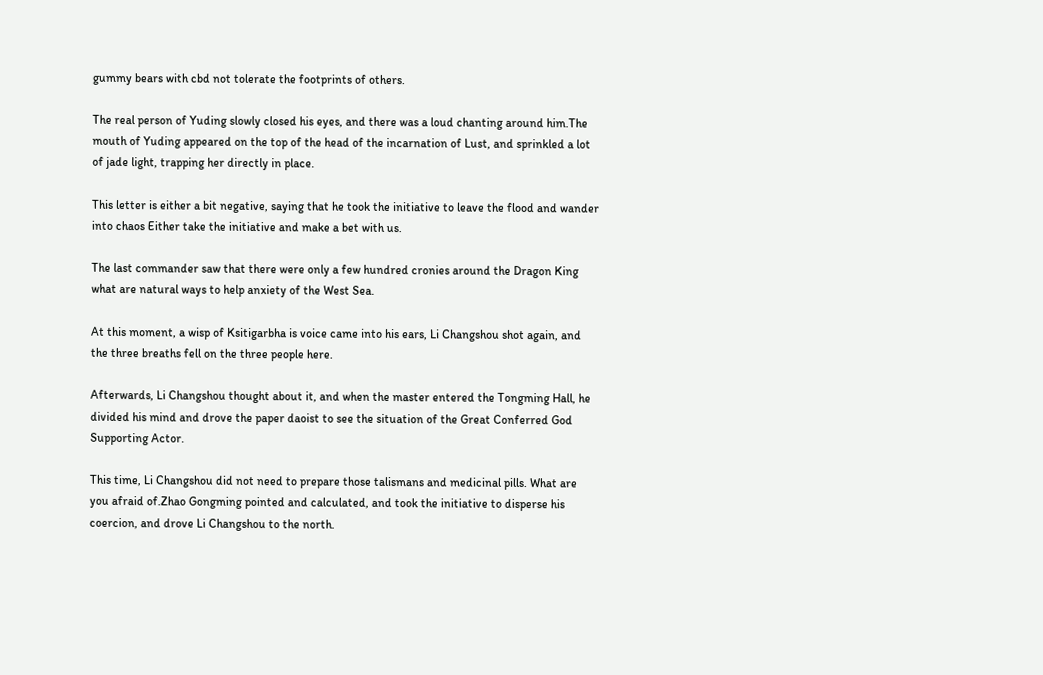gummy bears with cbd not tolerate the footprints of others.

The real person of Yuding slowly closed his eyes, and there was a loud chanting around him.The mouth of Yuding appeared on the top of the head of the incarnation of Lust, and sprinkled a lot of jade light, trapping her directly in place.

This letter is either a bit negative, saying that he took the initiative to leave the flood and wander into chaos Either take the initiative and make a bet with us.

The last commander saw that there were only a few hundred cronies around the Dragon King what are natural ways to help anxiety of the West Sea.

At this moment, a wisp of Ksitigarbha is voice came into his ears, Li Changshou shot again, and the three breaths fell on the three people here.

Afterwards, Li Changshou thought about it, and when the master entered the Tongming Hall, he divided his mind and drove the paper daoist to see the situation of the Great Conferred God Supporting Actor.

This time, Li Changshou did not need to prepare those talismans and medicinal pills. What are you afraid of.Zhao Gongming pointed and calculated, and took the initiative to disperse his coercion, and drove Li Changshou to the north.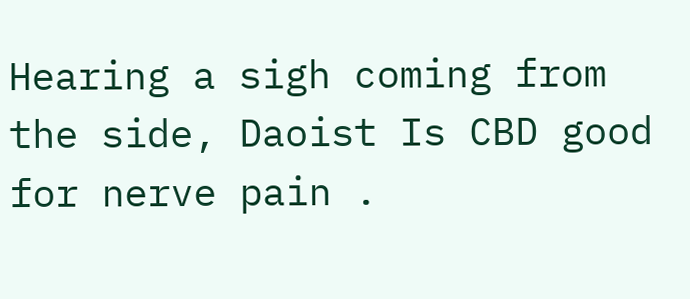Hearing a sigh coming from the side, Daoist Is CBD good for nerve pain .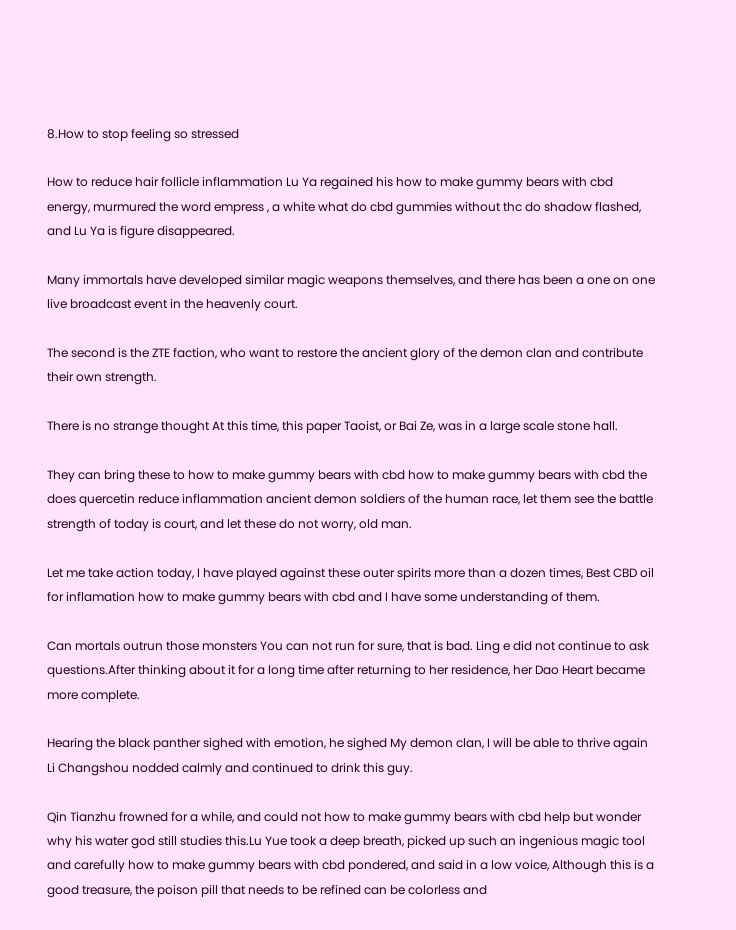8.How to stop feeling so stressed

How to reduce hair follicle inflammation Lu Ya regained his how to make gummy bears with cbd energy, murmured the word empress , a white what do cbd gummies without thc do shadow flashed, and Lu Ya is figure disappeared.

Many immortals have developed similar magic weapons themselves, and there has been a one on one live broadcast event in the heavenly court.

The second is the ZTE faction, who want to restore the ancient glory of the demon clan and contribute their own strength.

There is no strange thought At this time, this paper Taoist, or Bai Ze, was in a large scale stone hall.

They can bring these to how to make gummy bears with cbd how to make gummy bears with cbd the does quercetin reduce inflammation ancient demon soldiers of the human race, let them see the battle strength of today is court, and let these do not worry, old man.

Let me take action today, I have played against these outer spirits more than a dozen times, Best CBD oil for inflamation how to make gummy bears with cbd and I have some understanding of them.

Can mortals outrun those monsters You can not run for sure, that is bad. Ling e did not continue to ask questions.After thinking about it for a long time after returning to her residence, her Dao Heart became more complete.

Hearing the black panther sighed with emotion, he sighed My demon clan, I will be able to thrive again Li Changshou nodded calmly and continued to drink this guy.

Qin Tianzhu frowned for a while, and could not how to make gummy bears with cbd help but wonder why his water god still studies this.Lu Yue took a deep breath, picked up such an ingenious magic tool and carefully how to make gummy bears with cbd pondered, and said in a low voice, Although this is a good treasure, the poison pill that needs to be refined can be colorless and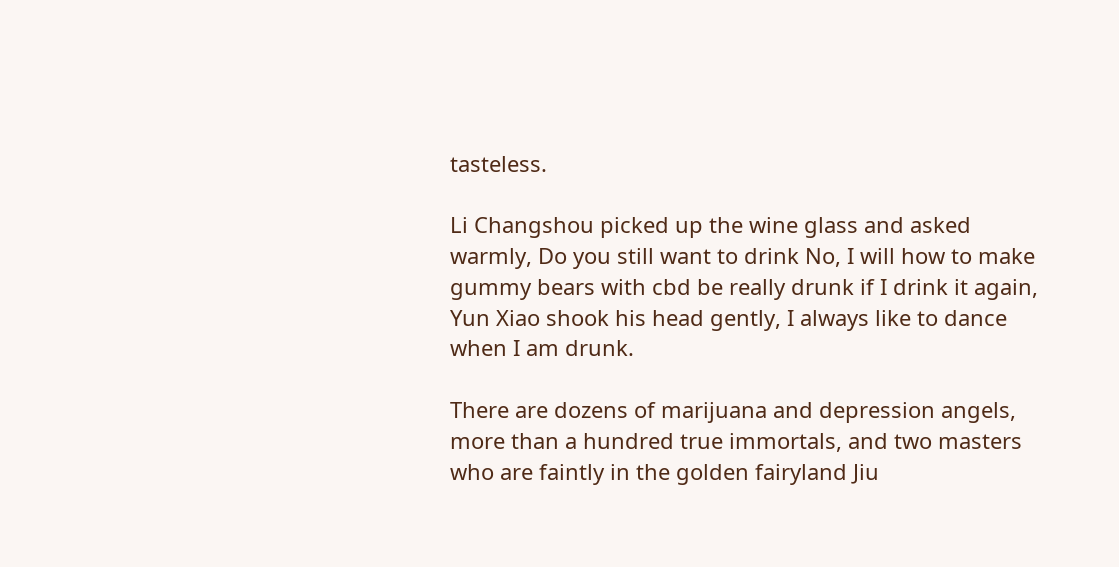tasteless.

Li Changshou picked up the wine glass and asked warmly, Do you still want to drink No, I will how to make gummy bears with cbd be really drunk if I drink it again, Yun Xiao shook his head gently, I always like to dance when I am drunk.

There are dozens of marijuana and depression angels, more than a hundred true immortals, and two masters who are faintly in the golden fairyland Jiu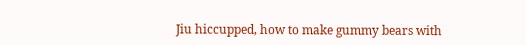Jiu hiccupped, how to make gummy bears with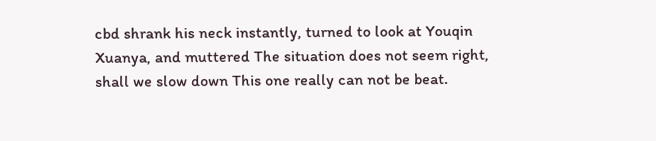cbd shrank his neck instantly, turned to look at Youqin Xuanya, and muttered The situation does not seem right, shall we slow down This one really can not be beat.